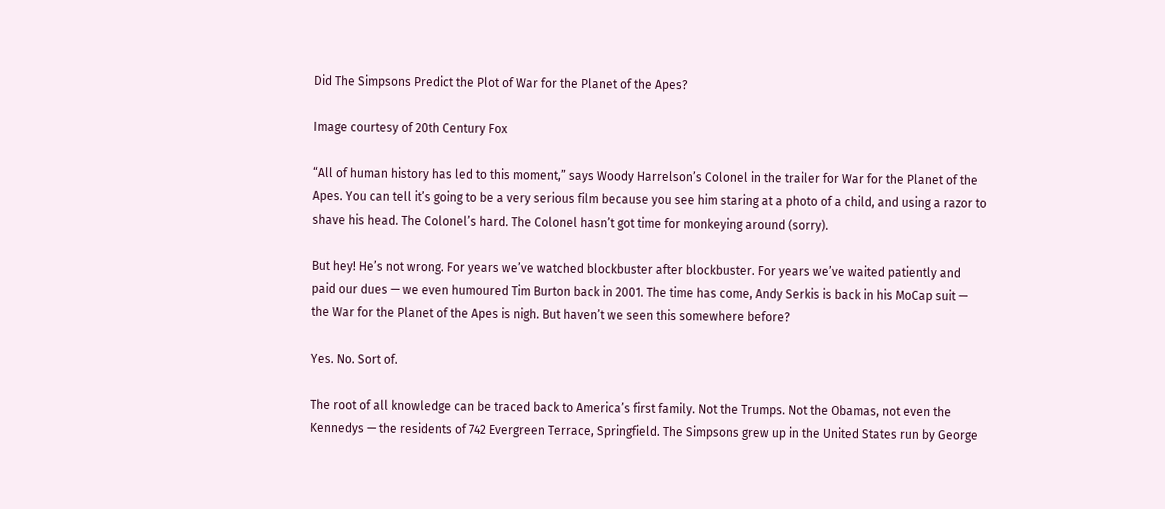Did The Simpsons Predict the Plot of War for the Planet of the Apes?

Image courtesy of 20th Century Fox

“All of human history has led to this moment,” says Woody Harrelson’s Colonel in the trailer for War for the Planet of the Apes. You can tell it’s going to be a very serious film because you see him staring at a photo of a child, and using a razor to shave his head. The Colonel’s hard. The Colonel hasn’t got time for monkeying around (sorry).

But hey! He’s not wrong. For years we’ve watched blockbuster after blockbuster. For years we’ve waited patiently and paid our dues — we even humoured Tim Burton back in 2001. The time has come, Andy Serkis is back in his MoCap suit — the War for the Planet of the Apes is nigh. But haven’t we seen this somewhere before?

Yes. No. Sort of.

The root of all knowledge can be traced back to America’s first family. Not the Trumps. Not the Obamas, not even the Kennedys — the residents of 742 Evergreen Terrace, Springfield. The Simpsons grew up in the United States run by George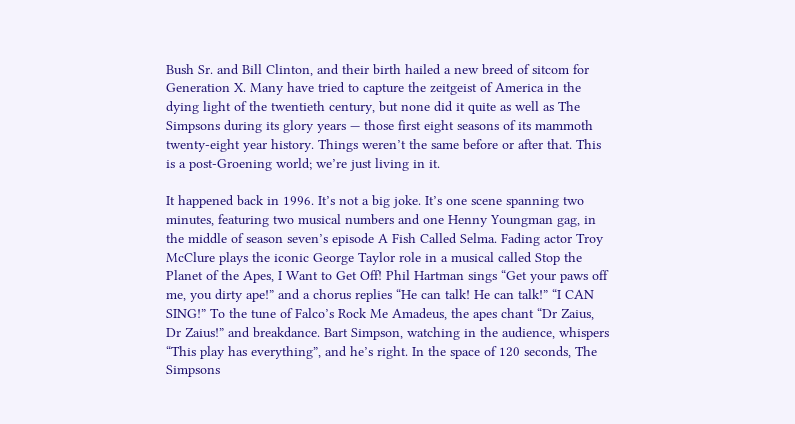Bush Sr. and Bill Clinton, and their birth hailed a new breed of sitcom for Generation X. Many have tried to capture the zeitgeist of America in the dying light of the twentieth century, but none did it quite as well as The Simpsons during its glory years — those first eight seasons of its mammoth twenty-eight year history. Things weren’t the same before or after that. This is a post-Groening world; we’re just living in it.

It happened back in 1996. It’s not a big joke. It’s one scene spanning two minutes, featuring two musical numbers and one Henny Youngman gag, in the middle of season seven’s episode A Fish Called Selma. Fading actor Troy McClure plays the iconic George Taylor role in a musical called Stop the Planet of the Apes, I Want to Get Off! Phil Hartman sings “Get your paws off me, you dirty ape!” and a chorus replies “He can talk! He can talk!” “I CAN SING!” To the tune of Falco’s Rock Me Amadeus, the apes chant “Dr Zaius, Dr Zaius!” and breakdance. Bart Simpson, watching in the audience, whispers “This play has everything”, and he’s right. In the space of 120 seconds, The Simpsons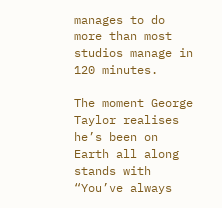manages to do more than most studios manage in 120 minutes.

The moment George Taylor realises he’s been on Earth all along stands with “You’ve always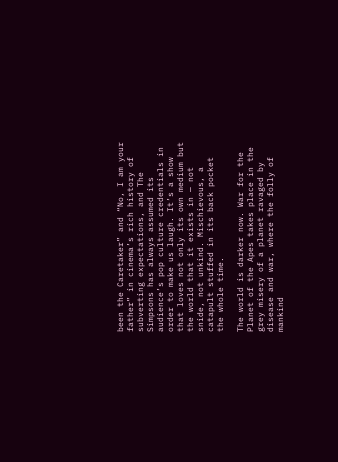been the Caretaker” and “No, I am your father” in cinema’s rich history of subverting expectations, and The Simpsons has always assumed its audience’s pop culture credentials in order to make us laugh. It’s a show that loves not only its own medium but the world that it exists in — not snide, not unkind. Mischievous, a catapult stuffed in its back pocket the whole time.

The world is darker now. War for the Planet of the Apes takes place in the grey misery of a planet ravaged by disease and war, where the folly of mankind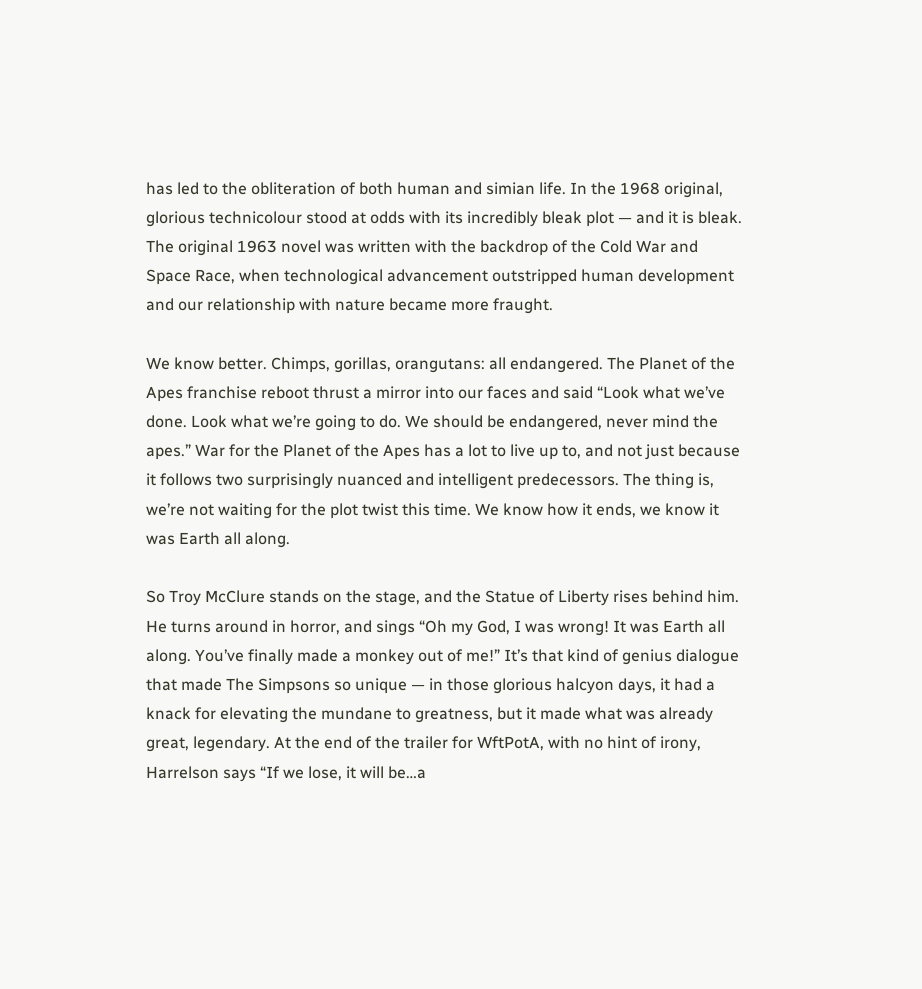has led to the obliteration of both human and simian life. In the 1968 original, glorious technicolour stood at odds with its incredibly bleak plot — and it is bleak. The original 1963 novel was written with the backdrop of the Cold War and Space Race, when technological advancement outstripped human development and our relationship with nature became more fraught.

We know better. Chimps, gorillas, orangutans: all endangered. The Planet of the Apes franchise reboot thrust a mirror into our faces and said “Look what we’ve done. Look what we’re going to do. We should be endangered, never mind the apes.” War for the Planet of the Apes has a lot to live up to, and not just because it follows two surprisingly nuanced and intelligent predecessors. The thing is, we’re not waiting for the plot twist this time. We know how it ends, we know it was Earth all along.

So Troy McClure stands on the stage, and the Statue of Liberty rises behind him. He turns around in horror, and sings “Oh my God, I was wrong! It was Earth all along. You’ve finally made a monkey out of me!” It’s that kind of genius dialogue that made The Simpsons so unique — in those glorious halcyon days, it had a knack for elevating the mundane to greatness, but it made what was already great, legendary. At the end of the trailer for WftPotA, with no hint of irony, Harrelson says “If we lose, it will be…a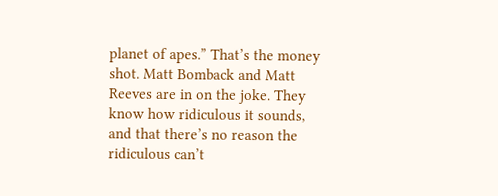planet of apes.” That’s the money shot. Matt Bomback and Matt Reeves are in on the joke. They know how ridiculous it sounds, and that there’s no reason the ridiculous can’t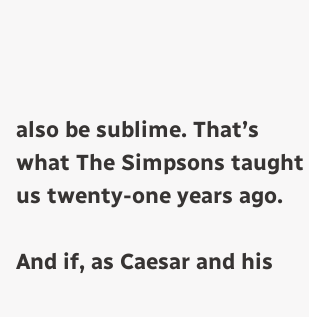also be sublime. That’s what The Simpsons taught us twenty-one years ago.

And if, as Caesar and his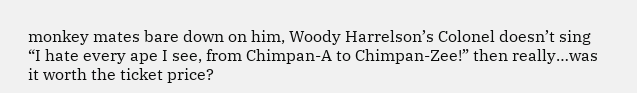monkey mates bare down on him, Woody Harrelson’s Colonel doesn’t sing “I hate every ape I see, from Chimpan-A to Chimpan-Zee!” then really…was it worth the ticket price?